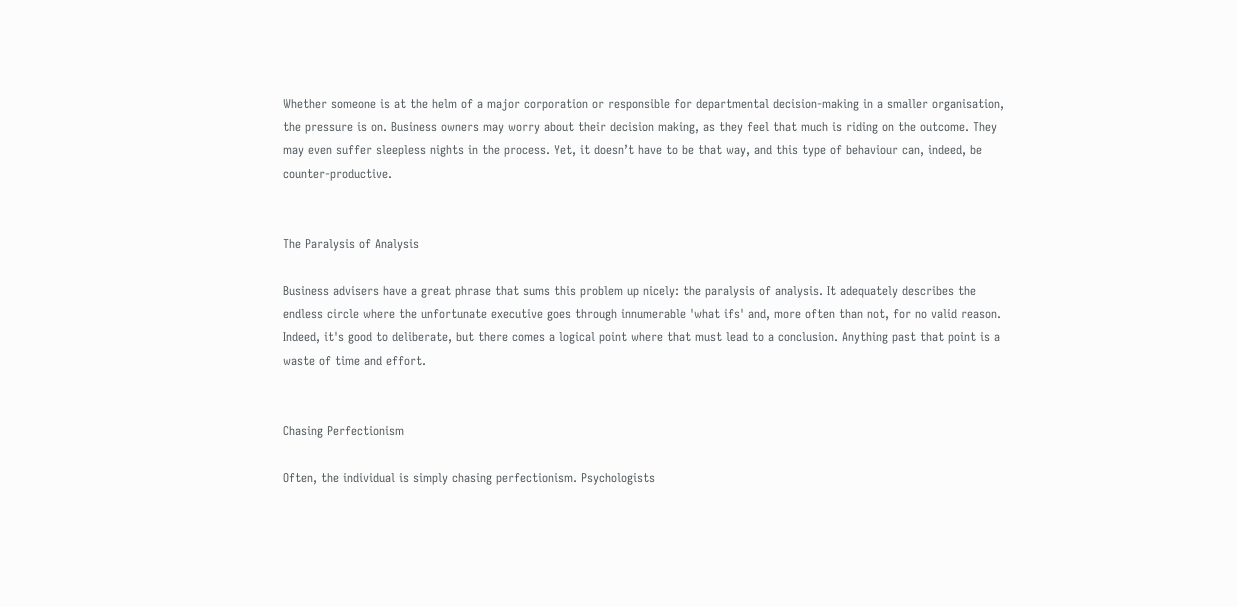Whether someone is at the helm of a major corporation or responsible for departmental decision-making in a smaller organisation, the pressure is on. Business owners may worry about their decision making, as they feel that much is riding on the outcome. They may even suffer sleepless nights in the process. Yet, it doesn’t have to be that way, and this type of behaviour can, indeed, be counter-productive.


The Paralysis of Analysis

Business advisers have a great phrase that sums this problem up nicely: the paralysis of analysis. It adequately describes the endless circle where the unfortunate executive goes through innumerable 'what ifs' and, more often than not, for no valid reason. Indeed, it's good to deliberate, but there comes a logical point where that must lead to a conclusion. Anything past that point is a waste of time and effort.


Chasing Perfectionism

Often, the individual is simply chasing perfectionism. Psychologists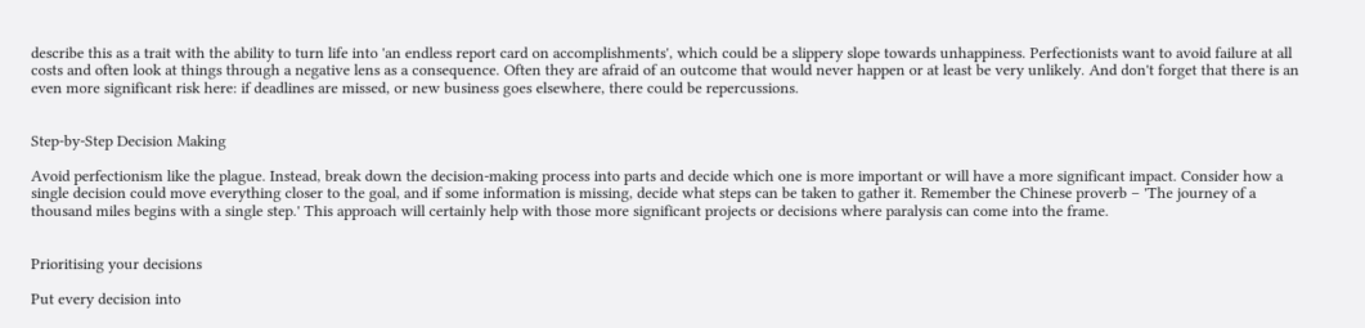describe this as a trait with the ability to turn life into 'an endless report card on accomplishments', which could be a slippery slope towards unhappiness. Perfectionists want to avoid failure at all costs and often look at things through a negative lens as a consequence. Often they are afraid of an outcome that would never happen or at least be very unlikely. And don't forget that there is an even more significant risk here: if deadlines are missed, or new business goes elsewhere, there could be repercussions.


Step-by-Step Decision Making

Avoid perfectionism like the plague. Instead, break down the decision-making process into parts and decide which one is more important or will have a more significant impact. Consider how a single decision could move everything closer to the goal, and if some information is missing, decide what steps can be taken to gather it. Remember the Chinese proverb – 'The journey of a thousand miles begins with a single step.' This approach will certainly help with those more significant projects or decisions where paralysis can come into the frame.


Prioritising your decisions

Put every decision into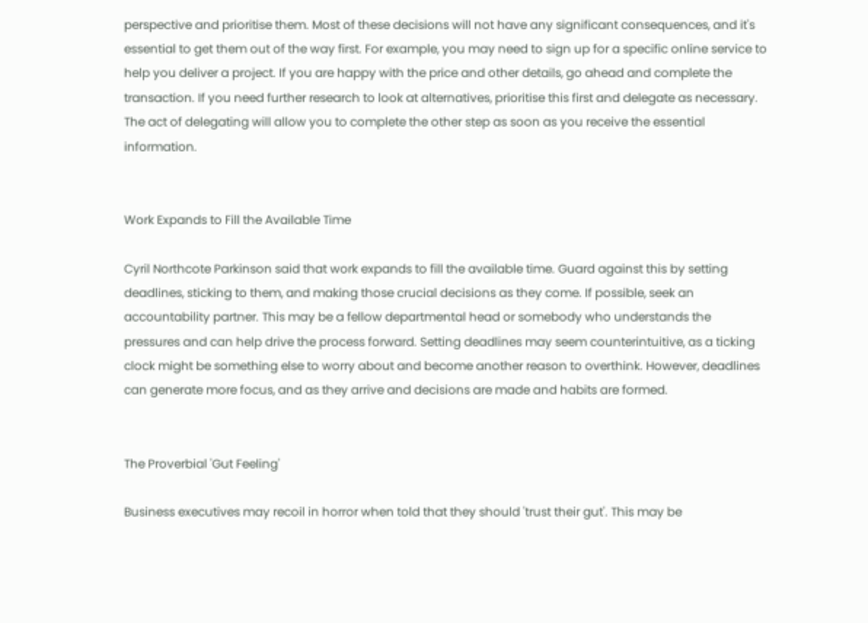perspective and prioritise them. Most of these decisions will not have any significant consequences, and it's essential to get them out of the way first. For example, you may need to sign up for a specific online service to help you deliver a project. If you are happy with the price and other details, go ahead and complete the transaction. If you need further research to look at alternatives, prioritise this first and delegate as necessary. The act of delegating will allow you to complete the other step as soon as you receive the essential information.


Work Expands to Fill the Available Time

Cyril Northcote Parkinson said that work expands to fill the available time. Guard against this by setting deadlines, sticking to them, and making those crucial decisions as they come. If possible, seek an accountability partner. This may be a fellow departmental head or somebody who understands the pressures and can help drive the process forward. Setting deadlines may seem counterintuitive, as a ticking clock might be something else to worry about and become another reason to overthink. However, deadlines can generate more focus, and as they arrive and decisions are made and habits are formed.


The Proverbial 'Gut Feeling'

Business executives may recoil in horror when told that they should 'trust their gut'. This may be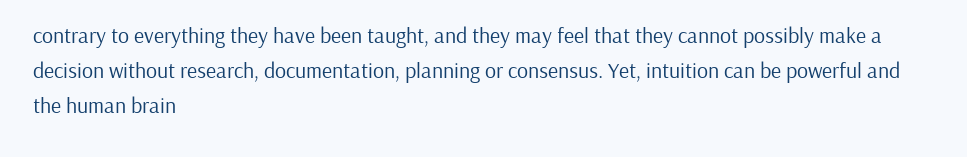contrary to everything they have been taught, and they may feel that they cannot possibly make a decision without research, documentation, planning or consensus. Yet, intuition can be powerful and the human brain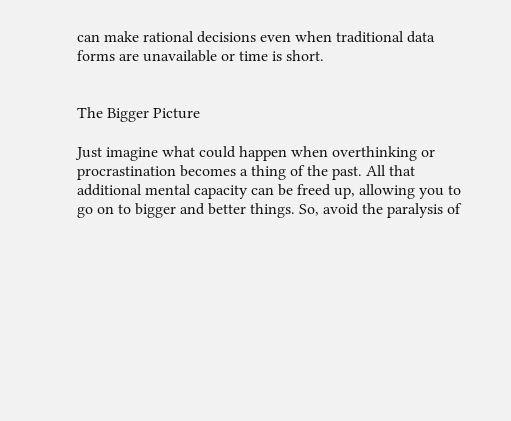can make rational decisions even when traditional data forms are unavailable or time is short.


The Bigger Picture

Just imagine what could happen when overthinking or procrastination becomes a thing of the past. All that additional mental capacity can be freed up, allowing you to go on to bigger and better things. So, avoid the paralysis of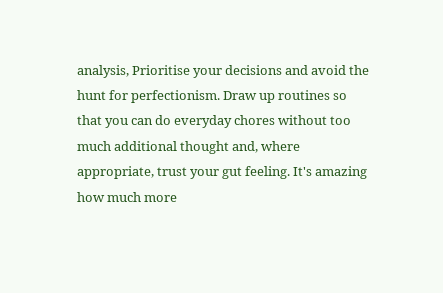analysis, Prioritise your decisions and avoid the hunt for perfectionism. Draw up routines so that you can do everyday chores without too much additional thought and, where appropriate, trust your gut feeling. It's amazing how much more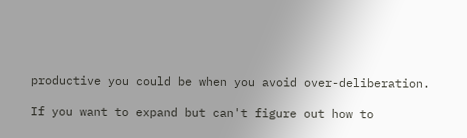productive you could be when you avoid over-deliberation.

If you want to expand but can't figure out how to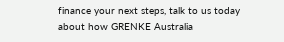finance your next steps, talk to us today about how GRENKE Australia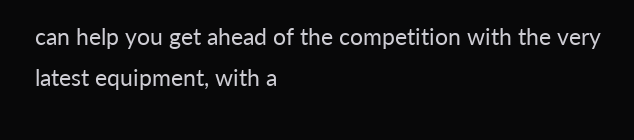can help you get ahead of the competition with the very latest equipment, with a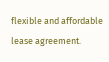flexible and affordable lease agreement.